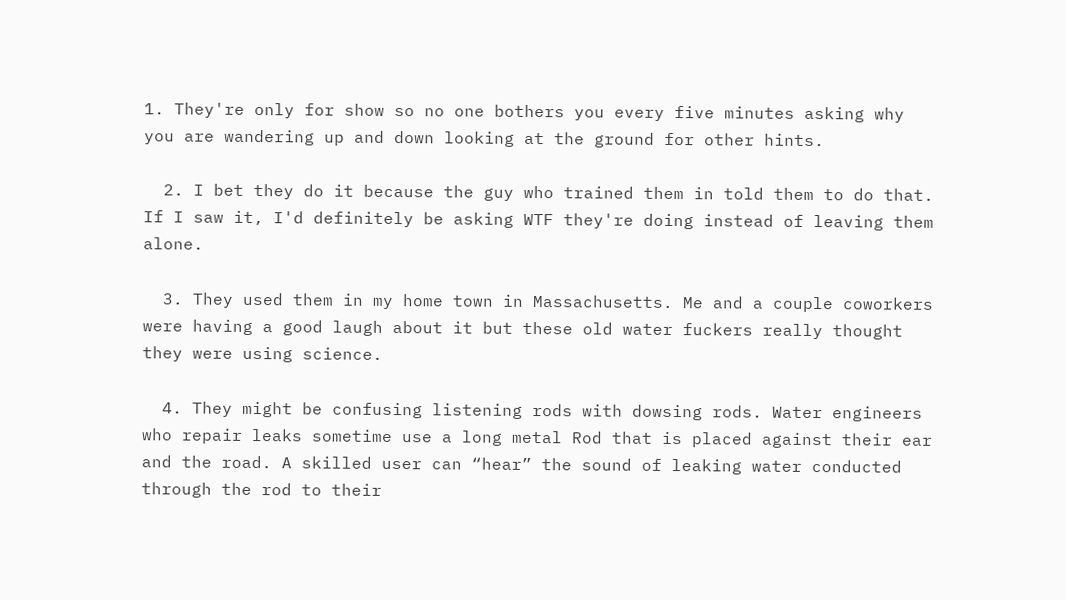1. They're only for show so no one bothers you every five minutes asking why you are wandering up and down looking at the ground for other hints.

  2. I bet they do it because the guy who trained them in told them to do that. If I saw it, I'd definitely be asking WTF they're doing instead of leaving them alone.

  3. They used them in my home town in Massachusetts. Me and a couple coworkers were having a good laugh about it but these old water fuckers really thought they were using science.

  4. They might be confusing listening rods with dowsing rods. Water engineers who repair leaks sometime use a long metal Rod that is placed against their ear and the road. A skilled user can “hear” the sound of leaking water conducted through the rod to their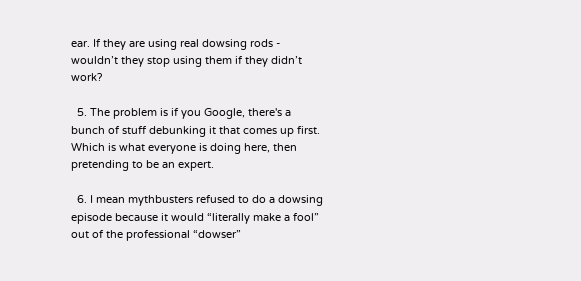ear. If they are using real dowsing rods - wouldn’t they stop using them if they didn’t work?

  5. The problem is if you Google, there's a bunch of stuff debunking it that comes up first. Which is what everyone is doing here, then pretending to be an expert.

  6. I mean mythbusters refused to do a dowsing episode because it would “literally make a fool” out of the professional “dowser”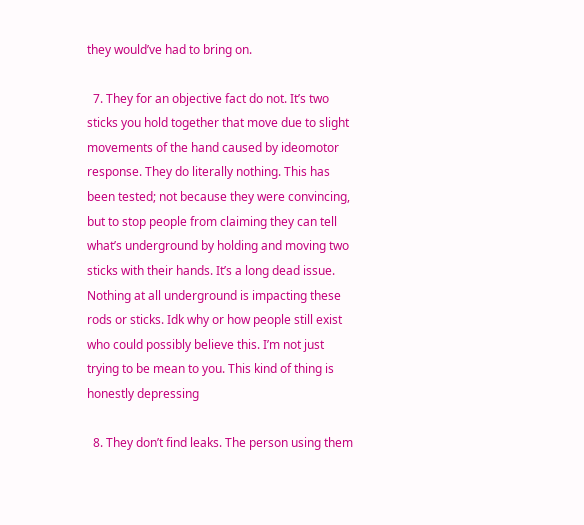they would’ve had to bring on.

  7. They for an objective fact do not. It’s two sticks you hold together that move due to slight movements of the hand caused by ideomotor response. They do literally nothing. This has been tested; not because they were convincing, but to stop people from claiming they can tell what’s underground by holding and moving two sticks with their hands. It’s a long dead issue. Nothing at all underground is impacting these rods or sticks. Idk why or how people still exist who could possibly believe this. I’m not just trying to be mean to you. This kind of thing is honestly depressing

  8. They don’t find leaks. The person using them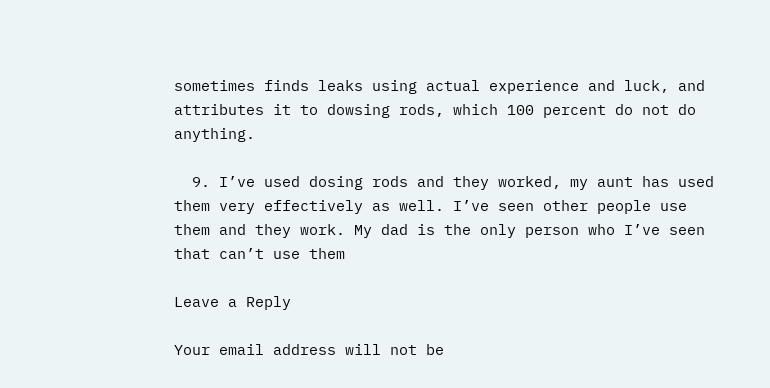sometimes finds leaks using actual experience and luck, and attributes it to dowsing rods, which 100 percent do not do anything.

  9. I’ve used dosing rods and they worked, my aunt has used them very effectively as well. I’ve seen other people use them and they work. My dad is the only person who I’ve seen that can’t use them

Leave a Reply

Your email address will not be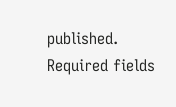published. Required fields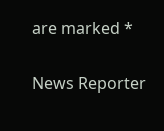are marked *

News Reporter